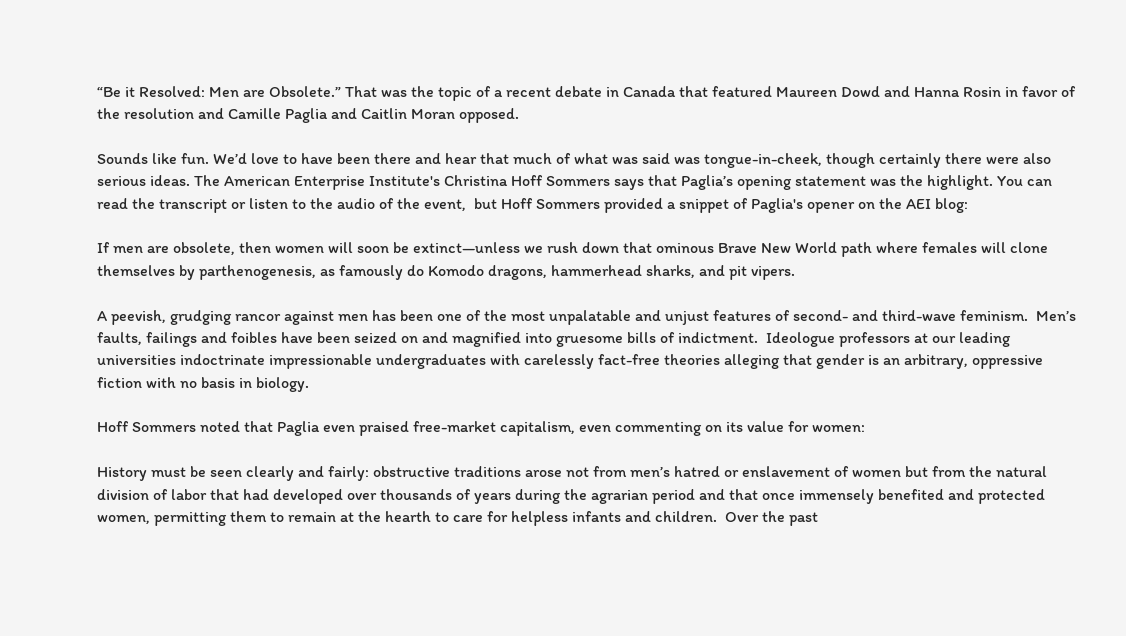“Be it Resolved: Men are Obsolete.” That was the topic of a recent debate in Canada that featured Maureen Dowd and Hanna Rosin in favor of the resolution and Camille Paglia and Caitlin Moran opposed.

Sounds like fun. We’d love to have been there and hear that much of what was said was tongue-in-cheek, though certainly there were also serious ideas. The American Enterprise Institute's Christina Hoff Sommers says that Paglia’s opening statement was the highlight. You can read the transcript or listen to the audio of the event,  but Hoff Sommers provided a snippet of Paglia's opener on the AEI blog:

If men are obsolete, then women will soon be extinct—unless we rush down that ominous Brave New World path where females will clone themselves by parthenogenesis, as famously do Komodo dragons, hammerhead sharks, and pit vipers.

A peevish, grudging rancor against men has been one of the most unpalatable and unjust features of second- and third-wave feminism.  Men’s faults, failings and foibles have been seized on and magnified into gruesome bills of indictment.  Ideologue professors at our leading universities indoctrinate impressionable undergraduates with carelessly fact-free theories alleging that gender is an arbitrary, oppressive fiction with no basis in biology.

Hoff Sommers noted that Paglia even praised free-market capitalism, even commenting on its value for women:

History must be seen clearly and fairly: obstructive traditions arose not from men’s hatred or enslavement of women but from the natural division of labor that had developed over thousands of years during the agrarian period and that once immensely benefited and protected women, permitting them to remain at the hearth to care for helpless infants and children.  Over the past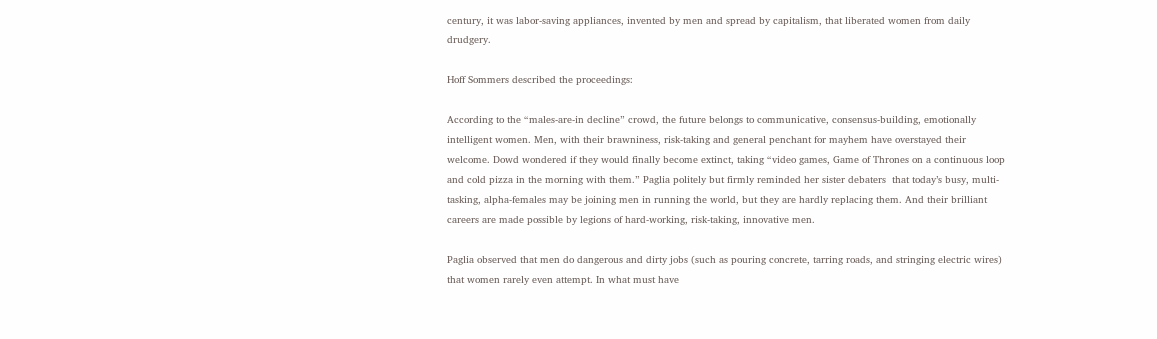century, it was labor-saving appliances, invented by men and spread by capitalism, that liberated women from daily drudgery.

Hoff Sommers described the proceedings:

According to the “males-are-in decline” crowd, the future belongs to communicative, consensus-building, emotionally intelligent women. Men, with their brawniness, risk-taking and general penchant for mayhem have overstayed their welcome. Dowd wondered if they would finally become extinct, taking “video games, Game of Thrones on a continuous loop and cold pizza in the morning with them.” Paglia politely but firmly reminded her sister debaters  that today’s busy, multi-tasking, alpha-females may be joining men in running the world, but they are hardly replacing them. And their brilliant careers are made possible by legions of hard-working, risk-taking, innovative men.

Paglia observed that men do dangerous and dirty jobs (such as pouring concrete, tarring roads, and stringing electric wires) that women rarely even attempt. In what must have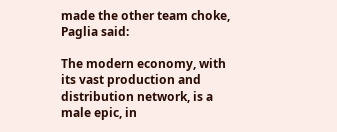made the other team choke, Paglia said:

The modern economy, with its vast production and distribution network, is a male epic, in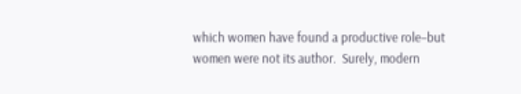which women have found a productive role–but women were not its author.  Surely, modern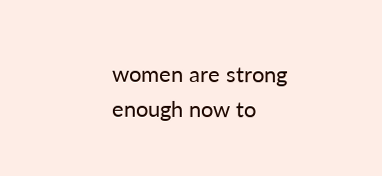women are strong enough now to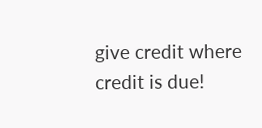give credit where credit is due!